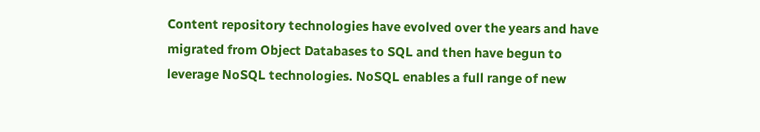Content repository technologies have evolved over the years and have migrated from Object Databases to SQL and then have begun to leverage NoSQL technologies. NoSQL enables a full range of new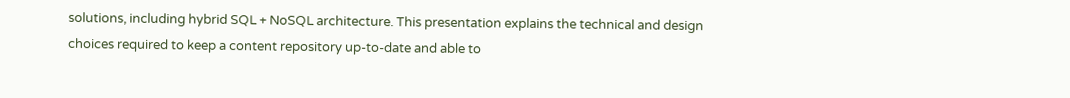solutions, including hybrid SQL + NoSQL architecture. This presentation explains the technical and design choices required to keep a content repository up-to-date and able to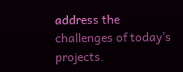address the challenges of today’s projects.